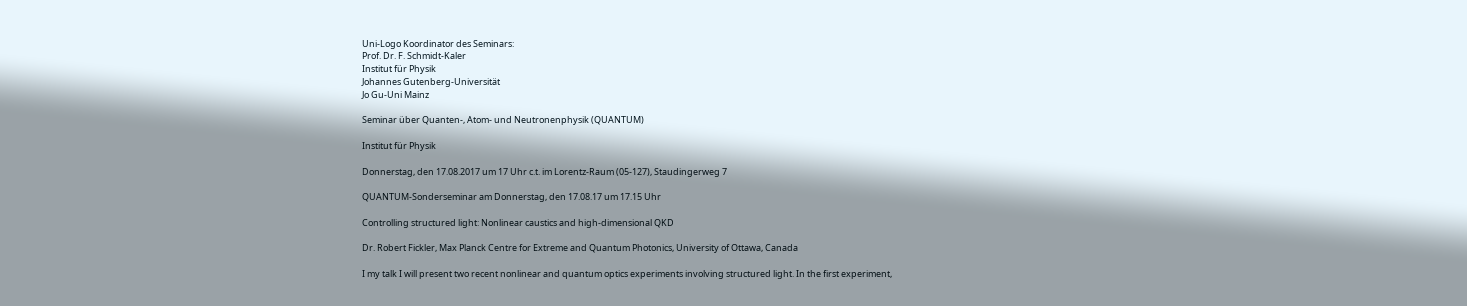Uni-Logo Koordinator des Seminars:
Prof. Dr. F. Schmidt-Kaler
Institut für Physik
Johannes Gutenberg-Universität
Jo Gu-Uni Mainz

Seminar über Quanten-, Atom- und Neutronenphysik (QUANTUM)

Institut für Physik

Donnerstag, den 17.08.2017 um 17 Uhr c.t. im Lorentz-Raum (05-127), Staudingerweg 7

QUANTUM-Sonderseminar am Donnerstag, den 17.08.17 um 17.15 Uhr

Controlling structured light: Nonlinear caustics and high-dimensional QKD

Dr. Robert Fickler, Max Planck Centre for Extreme and Quantum Photonics, University of Ottawa, Canada

I my talk I will present two recent nonlinear and quantum optics experiments involving structured light. In the first experiment,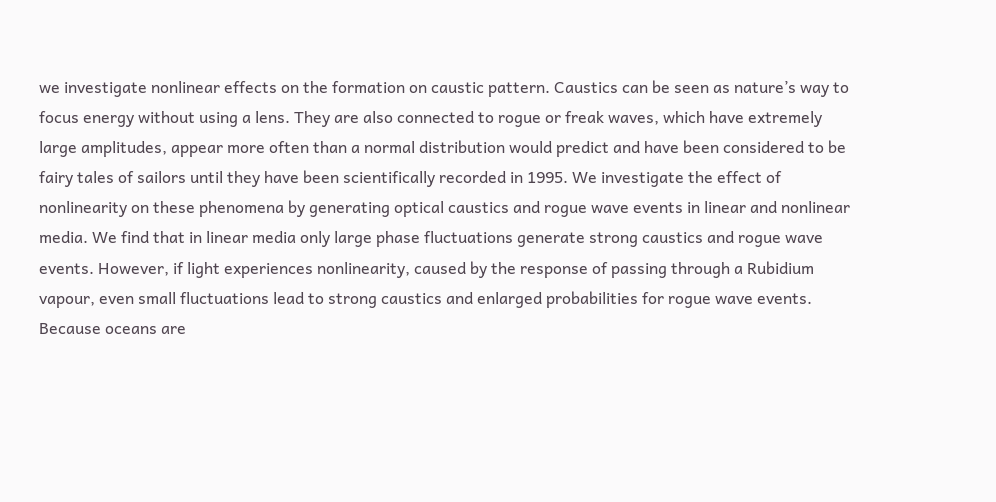we investigate nonlinear effects on the formation on caustic pattern. Caustics can be seen as nature’s way to focus energy without using a lens. They are also connected to rogue or freak waves, which have extremely large amplitudes, appear more often than a normal distribution would predict and have been considered to be fairy tales of sailors until they have been scientifically recorded in 1995. We investigate the effect of nonlinearity on these phenomena by generating optical caustics and rogue wave events in linear and nonlinear media. We find that in linear media only large phase fluctuations generate strong caustics and rogue wave events. However, if light experiences nonlinearity, caused by the response of passing through a Rubidium vapour, even small fluctuations lead to strong caustics and enlarged probabilities for rogue wave events. Because oceans are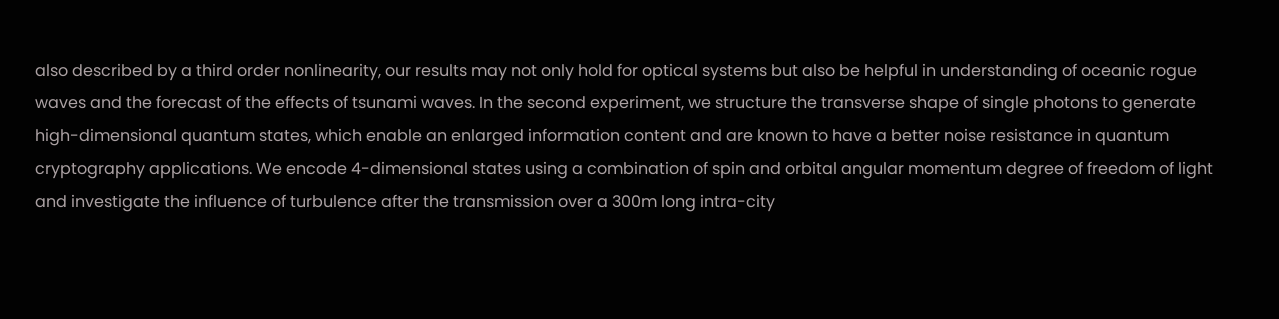also described by a third order nonlinearity, our results may not only hold for optical systems but also be helpful in understanding of oceanic rogue waves and the forecast of the effects of tsunami waves. In the second experiment, we structure the transverse shape of single photons to generate high-dimensional quantum states, which enable an enlarged information content and are known to have a better noise resistance in quantum cryptography applications. We encode 4-dimensional states using a combination of spin and orbital angular momentum degree of freedom of light and investigate the influence of turbulence after the transmission over a 300m long intra-city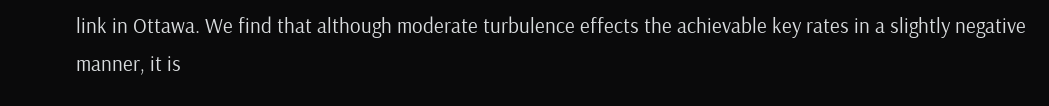link in Ottawa. We find that although moderate turbulence effects the achievable key rates in a slightly negative manner, it is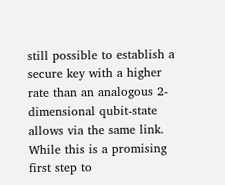still possible to establish a secure key with a higher rate than an analogous 2-dimensional qubit-state allows via the same link. While this is a promising first step to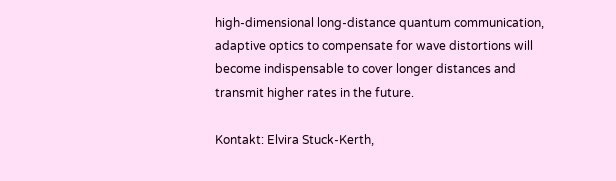high-dimensional long-distance quantum communication, adaptive optics to compensate for wave distortions will become indispensable to cover longer distances and transmit higher rates in the future.

Kontakt: Elvira Stuck-Kerth,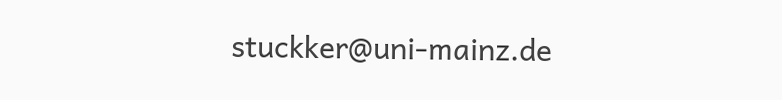stuckker@uni-mainz.de